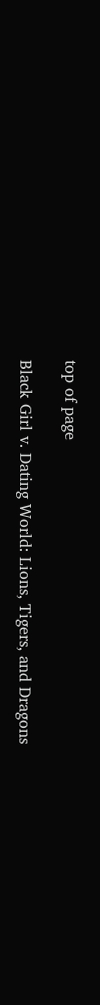top of page

Black Girl v. Dating World: Lions, Tigers, and Dragons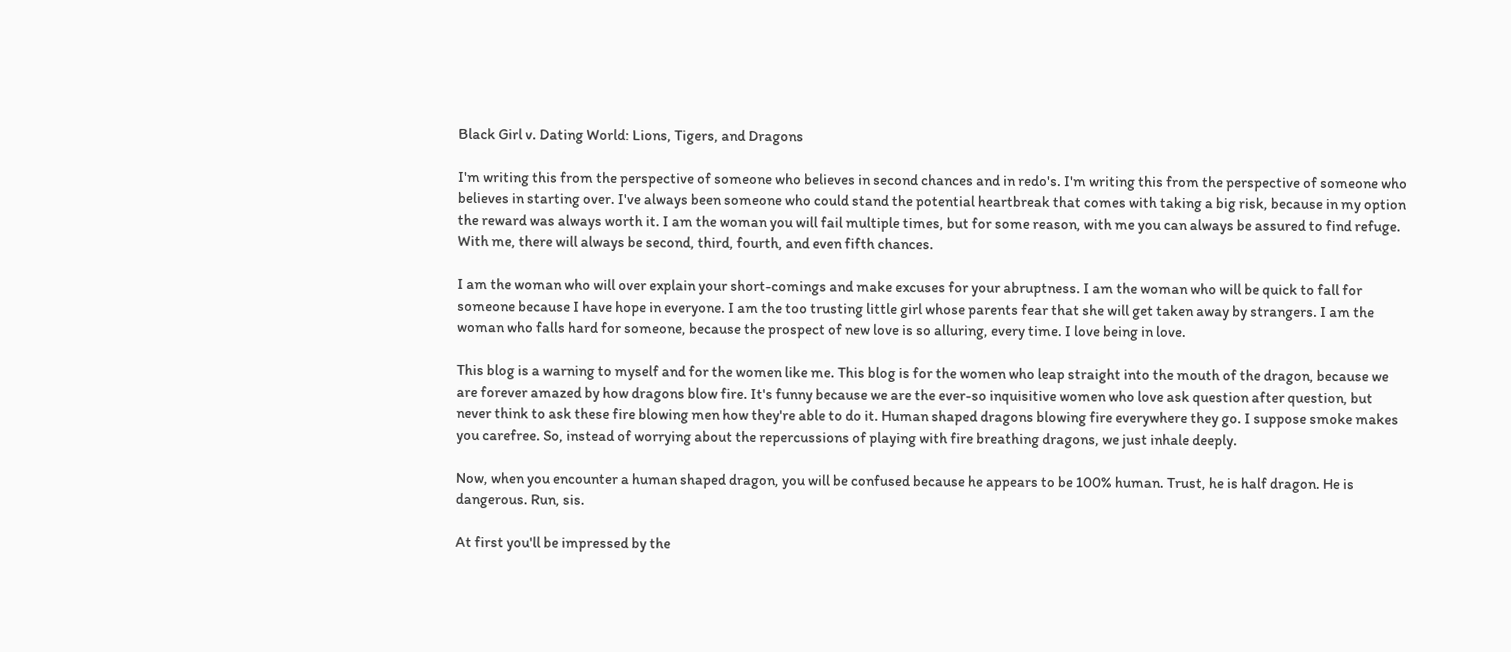Black Girl v. Dating World: Lions, Tigers, and Dragons

I'm writing this from the perspective of someone who believes in second chances and in redo's. I'm writing this from the perspective of someone who believes in starting over. I've always been someone who could stand the potential heartbreak that comes with taking a big risk, because in my option the reward was always worth it. I am the woman you will fail multiple times, but for some reason, with me you can always be assured to find refuge. With me, there will always be second, third, fourth, and even fifth chances.

I am the woman who will over explain your short-comings and make excuses for your abruptness. I am the woman who will be quick to fall for someone because I have hope in everyone. I am the too trusting little girl whose parents fear that she will get taken away by strangers. I am the woman who falls hard for someone, because the prospect of new love is so alluring, every time. I love being in love.

This blog is a warning to myself and for the women like me. This blog is for the women who leap straight into the mouth of the dragon, because we are forever amazed by how dragons blow fire. It's funny because we are the ever-so inquisitive women who love ask question after question, but never think to ask these fire blowing men how they're able to do it. Human shaped dragons blowing fire everywhere they go. I suppose smoke makes you carefree. So, instead of worrying about the repercussions of playing with fire breathing dragons, we just inhale deeply.

Now, when you encounter a human shaped dragon, you will be confused because he appears to be 100% human. Trust, he is half dragon. He is dangerous. Run, sis.

At first you'll be impressed by the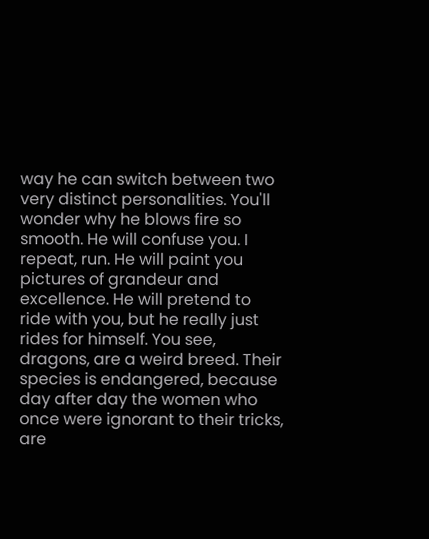way he can switch between two very distinct personalities. You'll wonder why he blows fire so smooth. He will confuse you. I repeat, run. He will paint you pictures of grandeur and excellence. He will pretend to ride with you, but he really just rides for himself. You see, dragons, are a weird breed. Their species is endangered, because day after day the women who once were ignorant to their tricks, are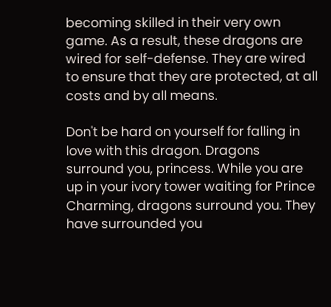becoming skilled in their very own game. As a result, these dragons are wired for self-defense. They are wired to ensure that they are protected, at all costs and by all means.

Don't be hard on yourself for falling in love with this dragon. Dragons surround you, princess. While you are up in your ivory tower waiting for Prince Charming, dragons surround you. They have surrounded you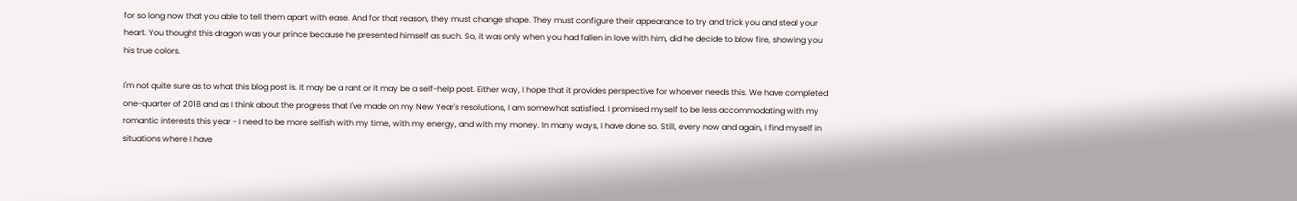for so long now that you able to tell them apart with ease. And for that reason, they must change shape. They must configure their appearance to try and trick you and steal your heart. You thought this dragon was your prince because he presented himself as such. So, it was only when you had fallen in love with him, did he decide to blow fire, showing you his true colors.

I'm not quite sure as to what this blog post is. It may be a rant or it may be a self-help post. Either way, I hope that it provides perspective for whoever needs this. We have completed one-quarter of 2018 and as I think about the progress that I've made on my New Year's resolutions, I am somewhat satisfied. I promised myself to be less accommodating with my romantic interests this year - I need to be more selfish with my time, with my energy, and with my money. In many ways, I have done so. Still, every now and again, I find myself in situations where I have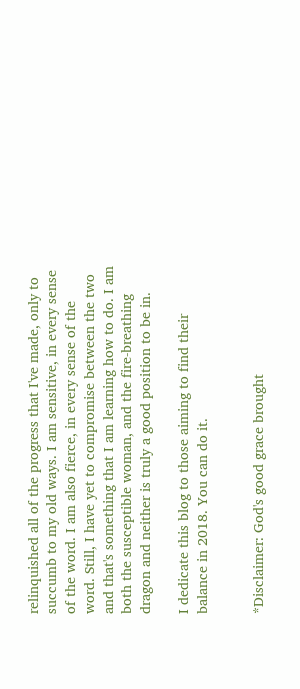relinquished all of the progress that I've made, only to succumb to my old ways. I am sensitive, in every sense of the word. I am also fierce, in every sense of the word. Still, I have yet to compromise between the two and that's something that I am learning how to do. I am both the susceptible woman, and the fire-breathing dragon and neither is truly a good position to be in.

I dedicate this blog to those aiming to find their balance in 2018. You can do it.


*Disclaimer: God's good grace brought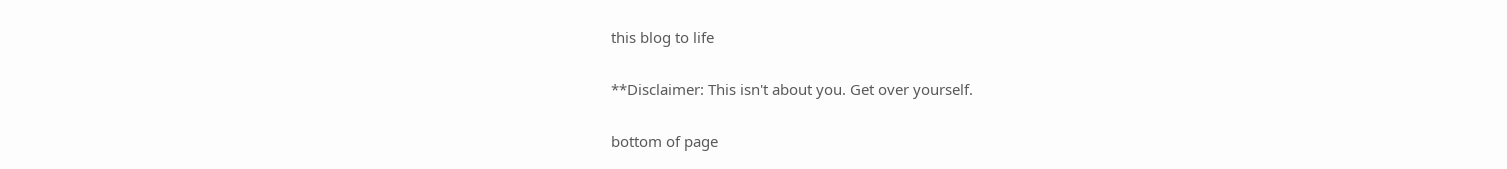this blog to life

**Disclaimer: This isn't about you. Get over yourself.

bottom of page